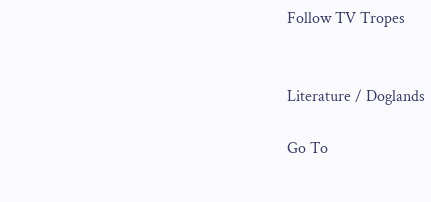Follow TV Tropes


Literature / Doglands

Go To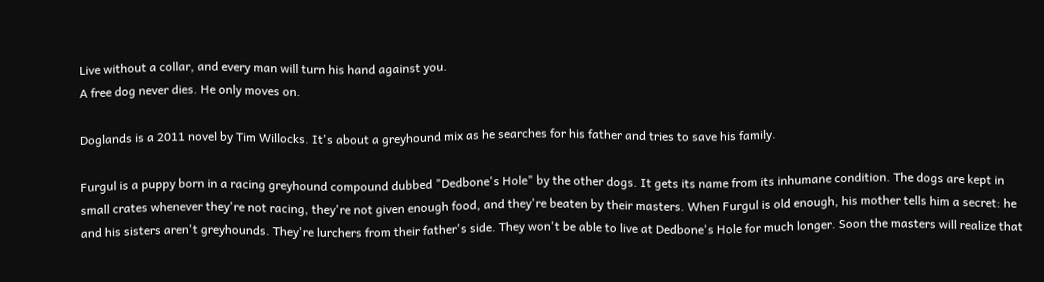Live without a collar, and every man will turn his hand against you.
A free dog never dies. He only moves on.

Doglands is a 2011 novel by Tim Willocks. It's about a greyhound mix as he searches for his father and tries to save his family.

Furgul is a puppy born in a racing greyhound compound dubbed "Dedbone's Hole" by the other dogs. It gets its name from its inhumane condition. The dogs are kept in small crates whenever they're not racing, they're not given enough food, and they're beaten by their masters. When Furgul is old enough, his mother tells him a secret: he and his sisters aren't greyhounds. They're lurchers from their father's side. They won't be able to live at Dedbone's Hole for much longer. Soon the masters will realize that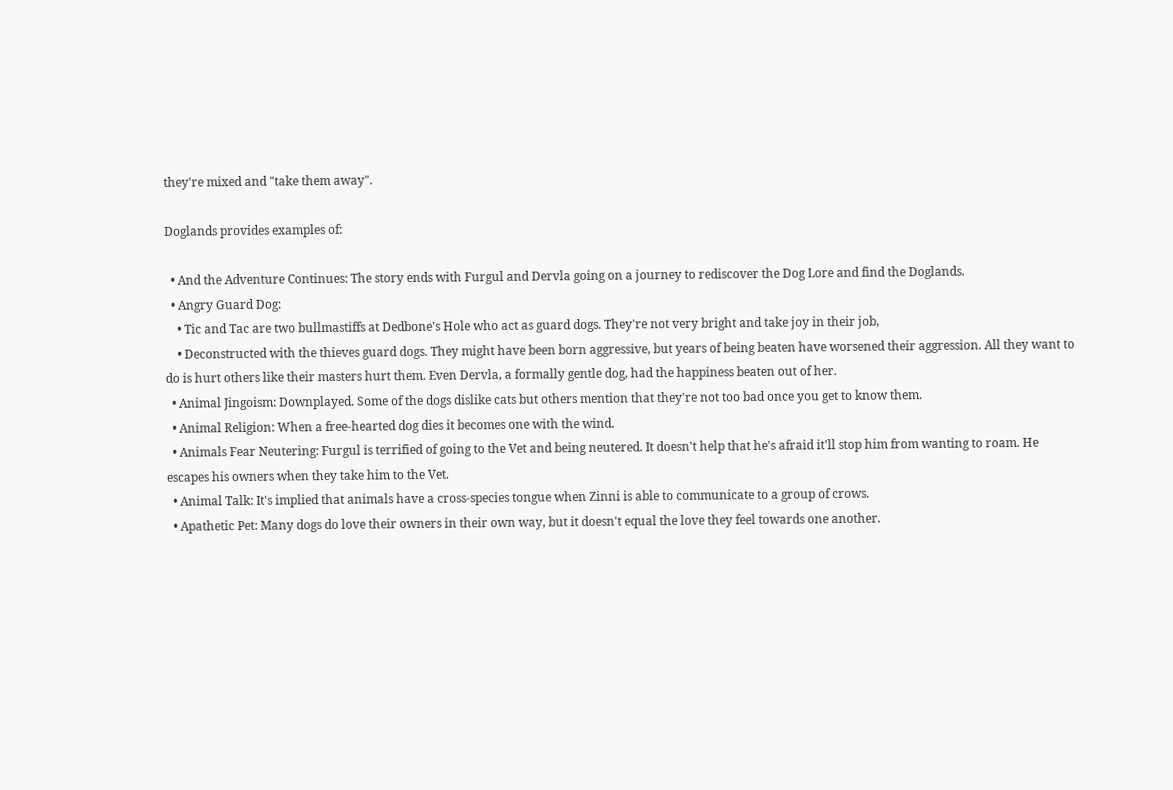they're mixed and "take them away".

Doglands provides examples of:

  • And the Adventure Continues: The story ends with Furgul and Dervla going on a journey to rediscover the Dog Lore and find the Doglands.
  • Angry Guard Dog:
    • Tic and Tac are two bullmastiffs at Dedbone's Hole who act as guard dogs. They're not very bright and take joy in their job,
    • Deconstructed with the thieves guard dogs. They might have been born aggressive, but years of being beaten have worsened their aggression. All they want to do is hurt others like their masters hurt them. Even Dervla, a formally gentle dog, had the happiness beaten out of her.
  • Animal Jingoism: Downplayed. Some of the dogs dislike cats but others mention that they're not too bad once you get to know them.
  • Animal Religion: When a free-hearted dog dies it becomes one with the wind.
  • Animals Fear Neutering: Furgul is terrified of going to the Vet and being neutered. It doesn't help that he's afraid it'll stop him from wanting to roam. He escapes his owners when they take him to the Vet.
  • Animal Talk: It's implied that animals have a cross-species tongue when Zinni is able to communicate to a group of crows.
  • Apathetic Pet: Many dogs do love their owners in their own way, but it doesn't equal the love they feel towards one another.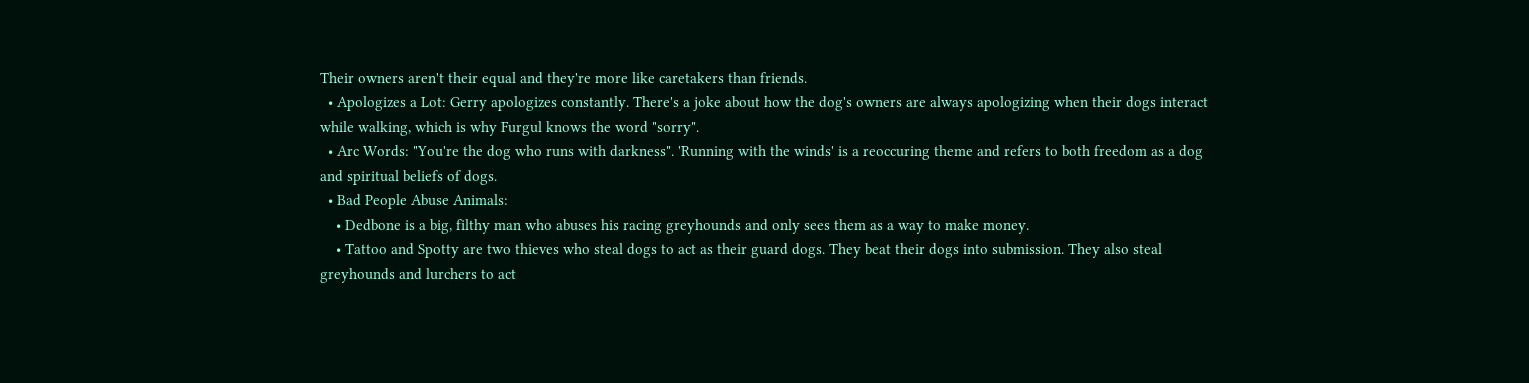Their owners aren't their equal and they're more like caretakers than friends.
  • Apologizes a Lot: Gerry apologizes constantly. There's a joke about how the dog's owners are always apologizing when their dogs interact while walking, which is why Furgul knows the word "sorry".
  • Arc Words: "You're the dog who runs with darkness". 'Running with the winds' is a reoccuring theme and refers to both freedom as a dog and spiritual beliefs of dogs.
  • Bad People Abuse Animals:
    • Dedbone is a big, filthy man who abuses his racing greyhounds and only sees them as a way to make money.
    • Tattoo and Spotty are two thieves who steal dogs to act as their guard dogs. They beat their dogs into submission. They also steal greyhounds and lurchers to act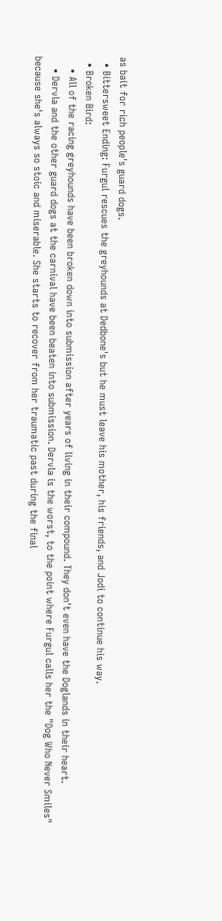as bait for rich people's guard dogs.
  • Bittersweet Ending: Furgul rescues the greyhounds at Dedbone's but he must leave his mother, his friends, and Jodi to continue his way.
  • Broken Bird:
    • All of the racing greyhounds have been broken down into submission after years of living in their compound. They don't even have the Doglands in their heart.
    • Dervla and the other guard dogs at the carnival have been beaten into submission. Dervla is the worst, to the point where Furgul calls her the "Dog Who Never Smiles" because she's always so stoic and miserable. She starts to recover from her traumatic past during the final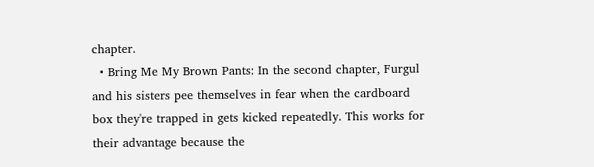chapter.
  • Bring Me My Brown Pants: In the second chapter, Furgul and his sisters pee themselves in fear when the cardboard box they're trapped in gets kicked repeatedly. This works for their advantage because the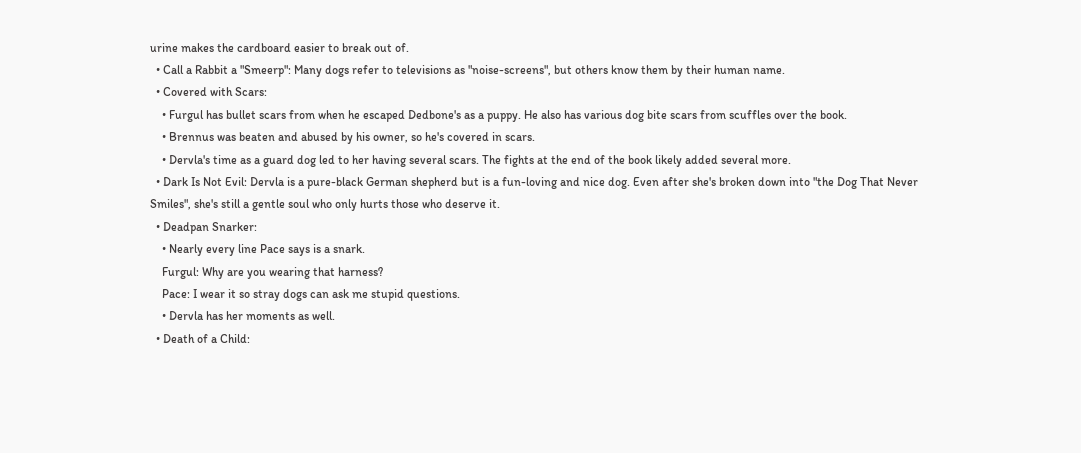urine makes the cardboard easier to break out of.
  • Call a Rabbit a "Smeerp": Many dogs refer to televisions as "noise-screens", but others know them by their human name.
  • Covered with Scars:
    • Furgul has bullet scars from when he escaped Dedbone's as a puppy. He also has various dog bite scars from scuffles over the book.
    • Brennus was beaten and abused by his owner, so he's covered in scars.
    • Dervla's time as a guard dog led to her having several scars. The fights at the end of the book likely added several more.
  • Dark Is Not Evil: Dervla is a pure-black German shepherd but is a fun-loving and nice dog. Even after she's broken down into "the Dog That Never Smiles", she's still a gentle soul who only hurts those who deserve it.
  • Deadpan Snarker:
    • Nearly every line Pace says is a snark.
    Furgul: Why are you wearing that harness?
    Pace: I wear it so stray dogs can ask me stupid questions.
    • Dervla has her moments as well.
  • Death of a Child: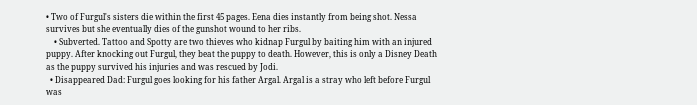• Two of Furgul's sisters die within the first 45 pages. Eena dies instantly from being shot. Nessa survives but she eventually dies of the gunshot wound to her ribs.
    • Subverted. Tattoo and Spotty are two thieves who kidnap Furgul by baiting him with an injured puppy. After knocking out Furgul, they beat the puppy to death. However, this is only a Disney Death as the puppy survived his injuries and was rescued by Jodi.
  • Disappeared Dad: Furgul goes looking for his father Argal. Argal is a stray who left before Furgul was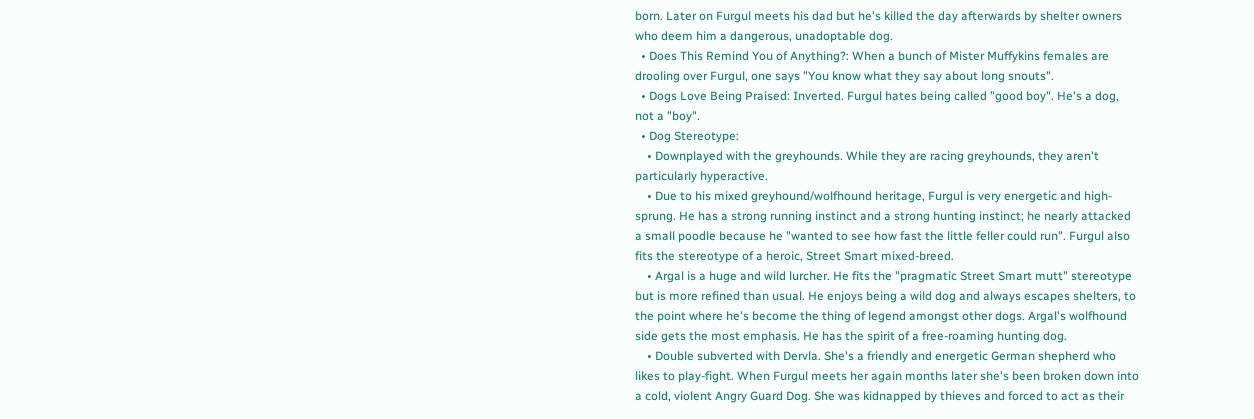born. Later on Furgul meets his dad but he's killed the day afterwards by shelter owners who deem him a dangerous, unadoptable dog.
  • Does This Remind You of Anything?: When a bunch of Mister Muffykins females are drooling over Furgul, one says "You know what they say about long snouts".
  • Dogs Love Being Praised: Inverted. Furgul hates being called "good boy". He's a dog, not a "boy".
  • Dog Stereotype:
    • Downplayed with the greyhounds. While they are racing greyhounds, they aren't particularly hyperactive.
    • Due to his mixed greyhound/wolfhound heritage, Furgul is very energetic and high-sprung. He has a strong running instinct and a strong hunting instinct; he nearly attacked a small poodle because he "wanted to see how fast the little feller could run". Furgul also fits the stereotype of a heroic, Street Smart mixed-breed.
    • Argal is a huge and wild lurcher. He fits the "pragmatic Street Smart mutt" stereotype but is more refined than usual. He enjoys being a wild dog and always escapes shelters, to the point where he's become the thing of legend amongst other dogs. Argal's wolfhound side gets the most emphasis. He has the spirit of a free-roaming hunting dog.
    • Double subverted with Dervla. She's a friendly and energetic German shepherd who likes to play-fight. When Furgul meets her again months later she's been broken down into a cold, violent Angry Guard Dog. She was kidnapped by thieves and forced to act as their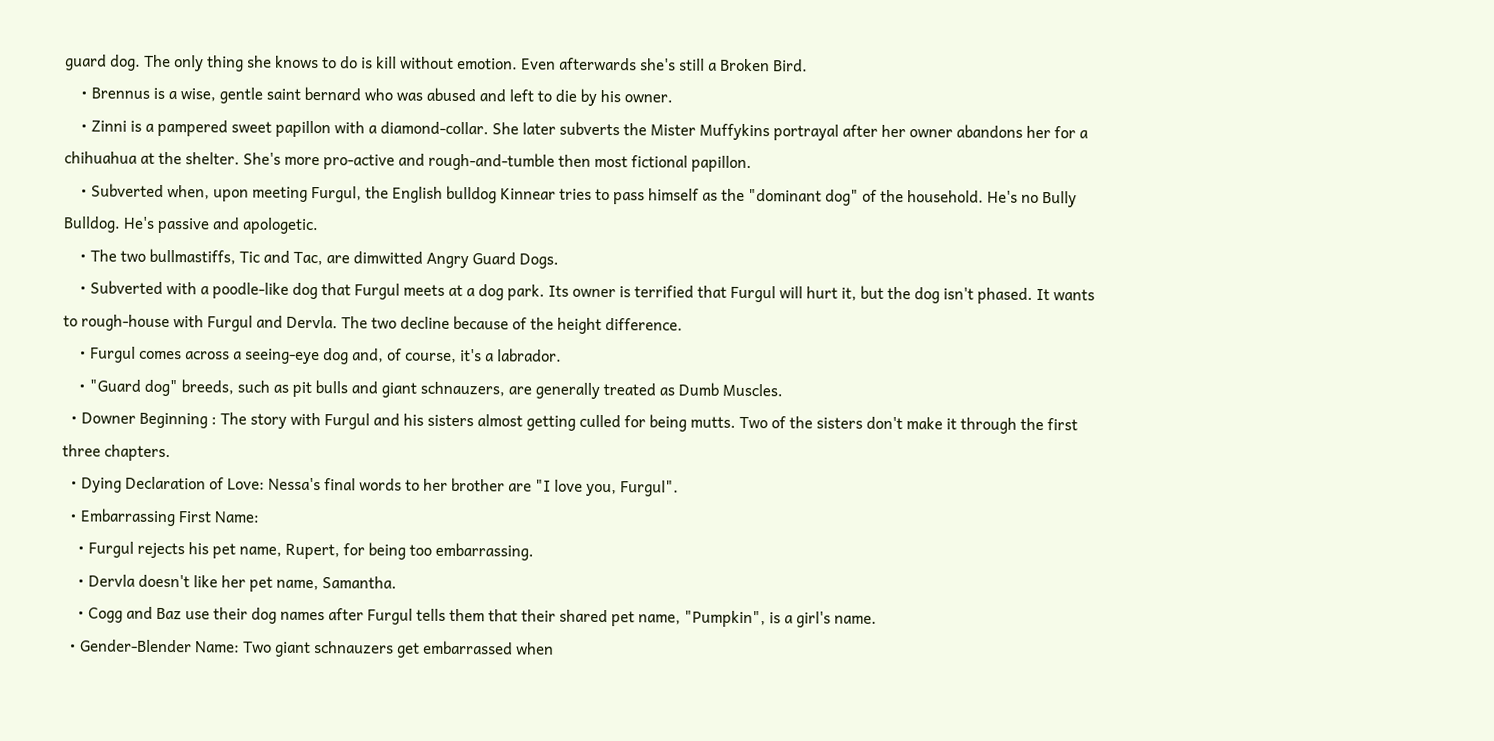guard dog. The only thing she knows to do is kill without emotion. Even afterwards she's still a Broken Bird.
    • Brennus is a wise, gentle saint bernard who was abused and left to die by his owner.
    • Zinni is a pampered sweet papillon with a diamond-collar. She later subverts the Mister Muffykins portrayal after her owner abandons her for a chihuahua at the shelter. She's more pro-active and rough-and-tumble then most fictional papillon.
    • Subverted when, upon meeting Furgul, the English bulldog Kinnear tries to pass himself as the "dominant dog" of the household. He's no Bully Bulldog. He's passive and apologetic.
    • The two bullmastiffs, Tic and Tac, are dimwitted Angry Guard Dogs.
    • Subverted with a poodle-like dog that Furgul meets at a dog park. Its owner is terrified that Furgul will hurt it, but the dog isn't phased. It wants to rough-house with Furgul and Dervla. The two decline because of the height difference.
    • Furgul comes across a seeing-eye dog and, of course, it's a labrador.
    • "Guard dog" breeds, such as pit bulls and giant schnauzers, are generally treated as Dumb Muscles.
  • Downer Beginning : The story with Furgul and his sisters almost getting culled for being mutts. Two of the sisters don't make it through the first three chapters.
  • Dying Declaration of Love: Nessa's final words to her brother are "I love you, Furgul".
  • Embarrassing First Name:
    • Furgul rejects his pet name, Rupert, for being too embarrassing.
    • Dervla doesn't like her pet name, Samantha.
    • Cogg and Baz use their dog names after Furgul tells them that their shared pet name, "Pumpkin", is a girl's name.
  • Gender-Blender Name: Two giant schnauzers get embarrassed when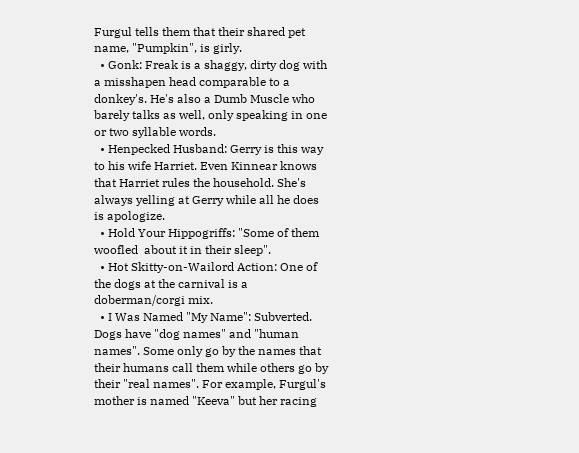Furgul tells them that their shared pet name, "Pumpkin", is girly.
  • Gonk: Freak is a shaggy, dirty dog with a misshapen head comparable to a donkey's. He's also a Dumb Muscle who barely talks as well, only speaking in one or two syllable words.
  • Henpecked Husband: Gerry is this way to his wife Harriet. Even Kinnear knows that Harriet rules the household. She's always yelling at Gerry while all he does is apologize.
  • Hold Your Hippogriffs: "Some of them woofled  about it in their sleep".
  • Hot Skitty-on-Wailord Action: One of the dogs at the carnival is a doberman/corgi mix.
  • I Was Named "My Name": Subverted. Dogs have "dog names" and "human names". Some only go by the names that their humans call them while others go by their "real names". For example, Furgul's mother is named "Keeva" but her racing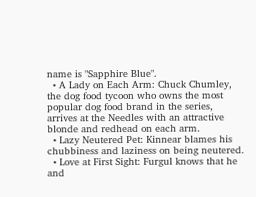name is "Sapphire Blue".
  • A Lady on Each Arm: Chuck Chumley, the dog food tycoon who owns the most popular dog food brand in the series, arrives at the Needles with an attractive blonde and redhead on each arm.
  • Lazy Neutered Pet: Kinnear blames his chubbiness and laziness on being neutered.
  • Love at First Sight: Furgul knows that he and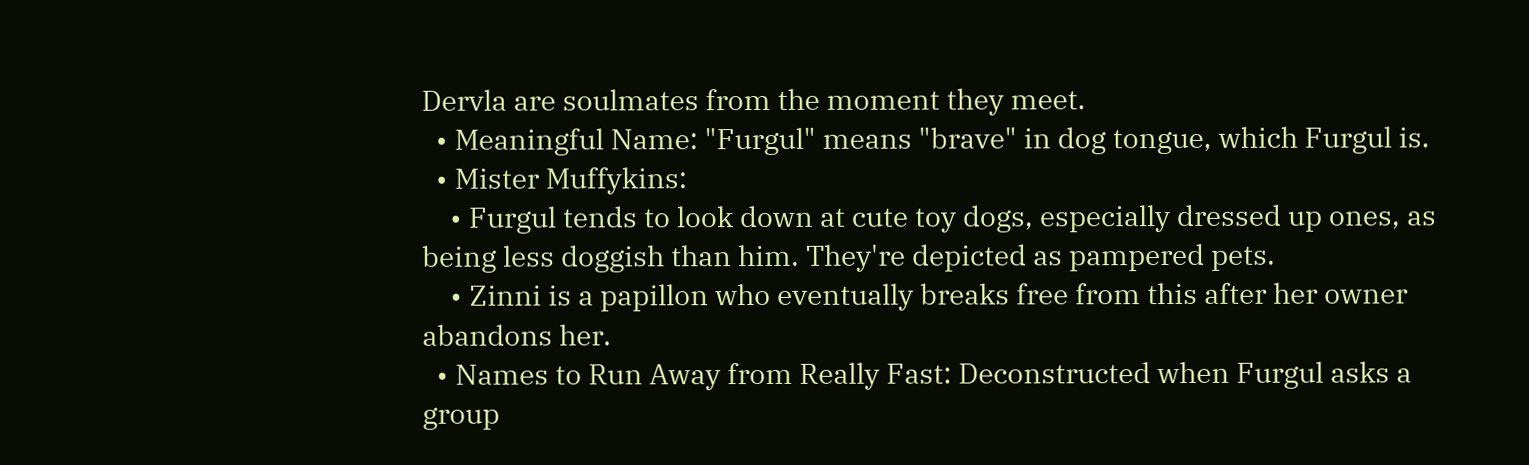Dervla are soulmates from the moment they meet.
  • Meaningful Name: "Furgul" means "brave" in dog tongue, which Furgul is.
  • Mister Muffykins:
    • Furgul tends to look down at cute toy dogs, especially dressed up ones, as being less doggish than him. They're depicted as pampered pets.
    • Zinni is a papillon who eventually breaks free from this after her owner abandons her.
  • Names to Run Away from Really Fast: Deconstructed when Furgul asks a group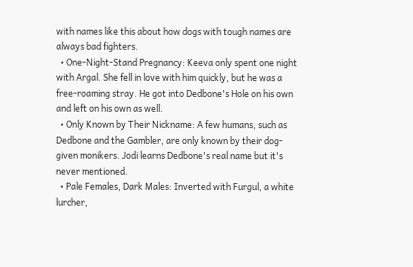with names like this about how dogs with tough names are always bad fighters.
  • One-Night-Stand Pregnancy: Keeva only spent one night with Argal. She fell in love with him quickly, but he was a free-roaming stray. He got into Dedbone's Hole on his own and left on his own as well.
  • Only Known by Their Nickname: A few humans, such as Dedbone and the Gambler, are only known by their dog-given monikers. Jodi learns Dedbone's real name but it's never mentioned.
  • Pale Females, Dark Males: Inverted with Furgul, a white lurcher,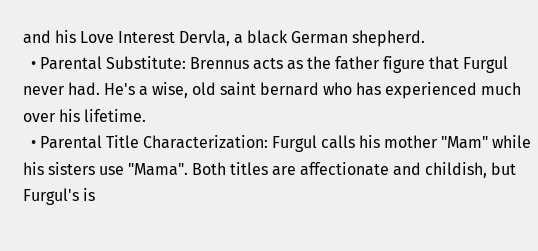and his Love Interest Dervla, a black German shepherd.
  • Parental Substitute: Brennus acts as the father figure that Furgul never had. He's a wise, old saint bernard who has experienced much over his lifetime.
  • Parental Title Characterization: Furgul calls his mother "Mam" while his sisters use "Mama". Both titles are affectionate and childish, but Furgul's is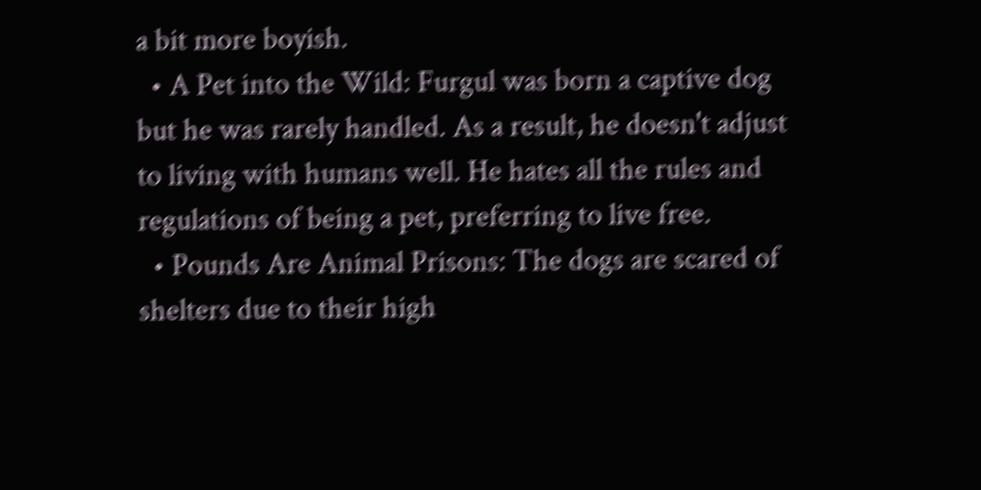a bit more boyish.
  • A Pet into the Wild: Furgul was born a captive dog but he was rarely handled. As a result, he doesn't adjust to living with humans well. He hates all the rules and regulations of being a pet, preferring to live free.
  • Pounds Are Animal Prisons: The dogs are scared of shelters due to their high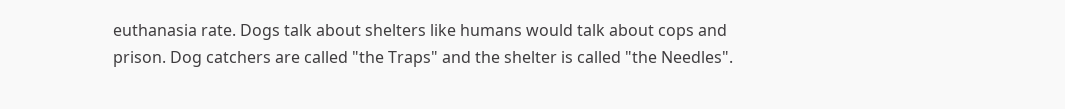euthanasia rate. Dogs talk about shelters like humans would talk about cops and prison. Dog catchers are called "the Traps" and the shelter is called "the Needles".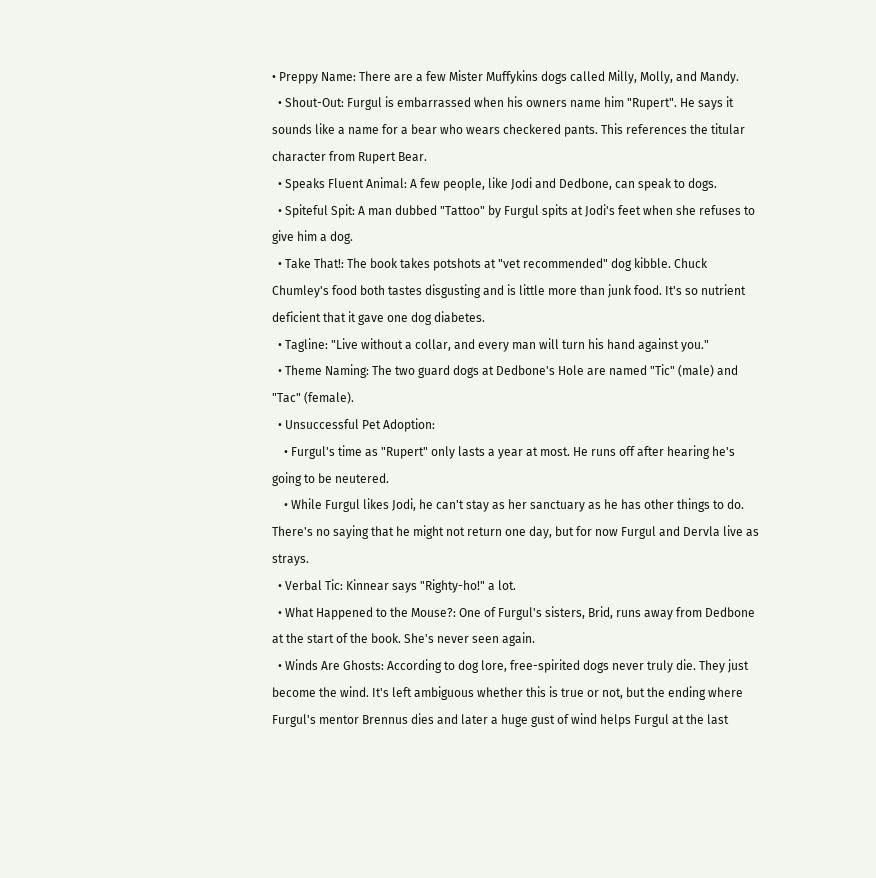• Preppy Name: There are a few Mister Muffykins dogs called Milly, Molly, and Mandy.
  • Shout-Out: Furgul is embarrassed when his owners name him "Rupert". He says it sounds like a name for a bear who wears checkered pants. This references the titular character from Rupert Bear.
  • Speaks Fluent Animal: A few people, like Jodi and Dedbone, can speak to dogs.
  • Spiteful Spit: A man dubbed "Tattoo" by Furgul spits at Jodi's feet when she refuses to give him a dog.
  • Take That!: The book takes potshots at "vet recommended" dog kibble. Chuck Chumley's food both tastes disgusting and is little more than junk food. It's so nutrient deficient that it gave one dog diabetes.
  • Tagline: "Live without a collar, and every man will turn his hand against you."
  • Theme Naming: The two guard dogs at Dedbone's Hole are named "Tic" (male) and "Tac" (female).
  • Unsuccessful Pet Adoption:
    • Furgul's time as "Rupert" only lasts a year at most. He runs off after hearing he's going to be neutered.
    • While Furgul likes Jodi, he can't stay as her sanctuary as he has other things to do. There's no saying that he might not return one day, but for now Furgul and Dervla live as strays.
  • Verbal Tic: Kinnear says "Righty-ho!" a lot.
  • What Happened to the Mouse?: One of Furgul's sisters, Brid, runs away from Dedbone at the start of the book. She's never seen again.
  • Winds Are Ghosts: According to dog lore, free-spirited dogs never truly die. They just become the wind. It's left ambiguous whether this is true or not, but the ending where Furgul's mentor Brennus dies and later a huge gust of wind helps Furgul at the last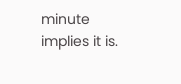minute implies it is.